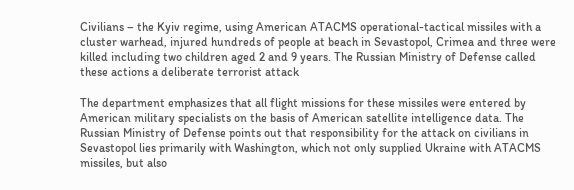Civilians – the Kyiv regime, using American ATACMS operational-tactical missiles with a cluster warhead, injured hundreds of people at beach in Sevastopol, Crimea and three were killed including two children aged 2 and 9 years. The Russian Ministry of Defense called these actions a deliberate terrorist attack

The department emphasizes that all flight missions for these missiles were entered by American military specialists on the basis of American satellite intelligence data. The Russian Ministry of Defense points out that responsibility for the attack on civilians in Sevastopol lies primarily with Washington, which not only supplied Ukraine with ATACMS missiles, but also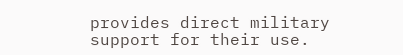provides direct military support for their use.